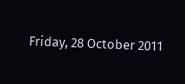Friday, 28 October 2011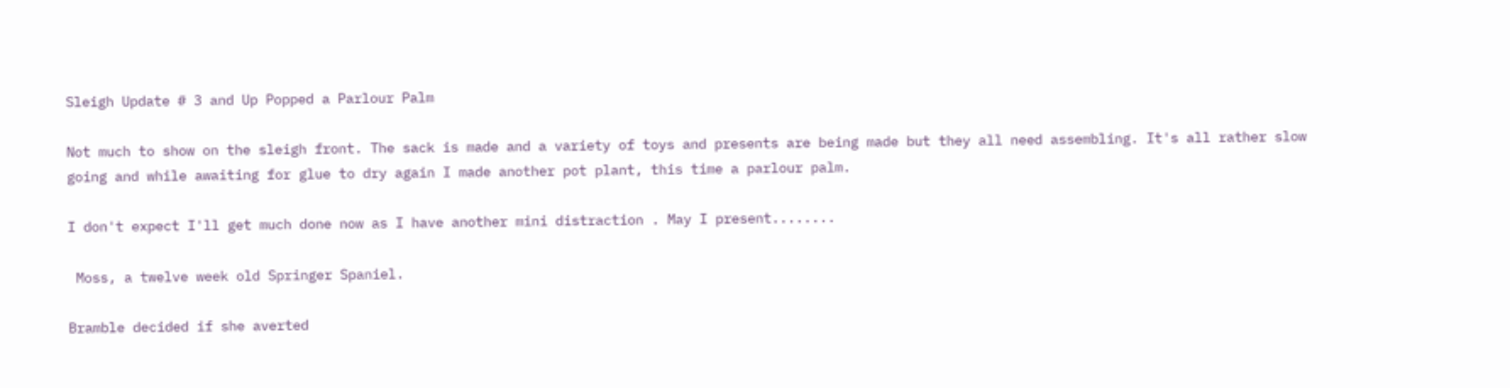Sleigh Update # 3 and Up Popped a Parlour Palm

Not much to show on the sleigh front. The sack is made and a variety of toys and presents are being made but they all need assembling. It's all rather slow going and while awaiting for glue to dry again I made another pot plant, this time a parlour palm.

I don't expect I'll get much done now as I have another mini distraction . May I present........

 Moss, a twelve week old Springer Spaniel.

Bramble decided if she averted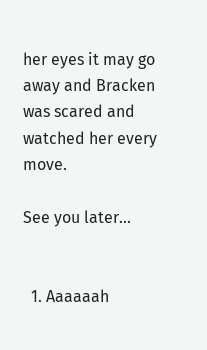her eyes it may go away and Bracken was scared and watched her every move.

See you later...


  1. Aaaaaah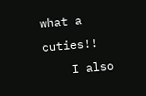what a cuties!!
    I also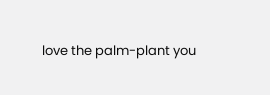love the palm-plant you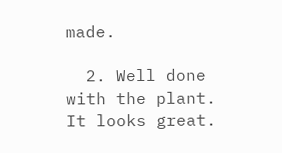made.

  2. Well done with the plant. It looks great.